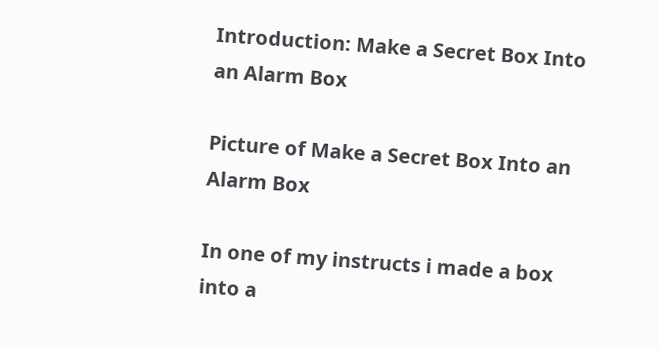Introduction: Make a Secret Box Into an Alarm Box

Picture of Make a Secret Box Into an Alarm Box

In one of my instructs i made a box into a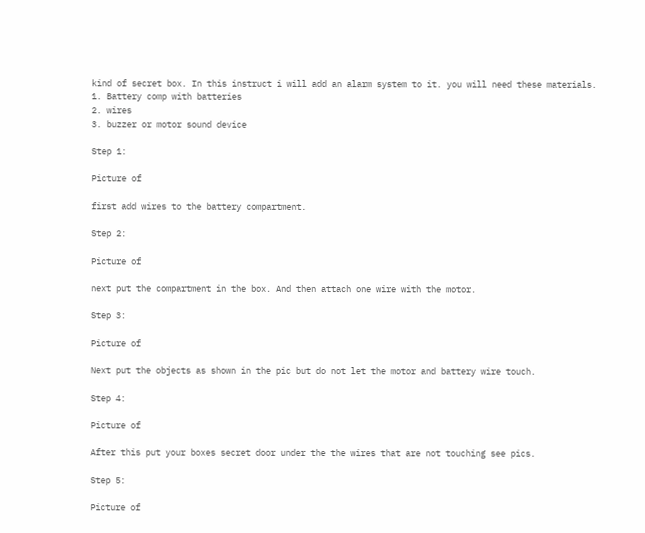kind of secret box. In this instruct i will add an alarm system to it. you will need these materials.
1. Battery comp with batteries
2. wires
3. buzzer or motor sound device

Step 1:

Picture of

first add wires to the battery compartment.

Step 2:

Picture of

next put the compartment in the box. And then attach one wire with the motor.

Step 3:

Picture of

Next put the objects as shown in the pic but do not let the motor and battery wire touch.

Step 4:

Picture of

After this put your boxes secret door under the the wires that are not touching see pics.

Step 5:

Picture of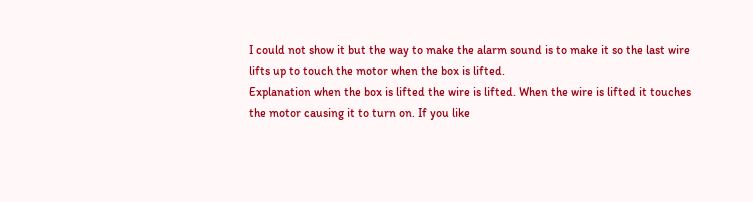I could not show it but the way to make the alarm sound is to make it so the last wire lifts up to touch the motor when the box is lifted.
Explanation when the box is lifted the wire is lifted. When the wire is lifted it touches the motor causing it to turn on. If you like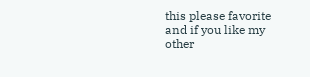this please favorite and if you like my other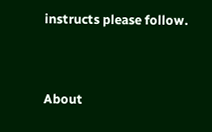instructs please follow.


About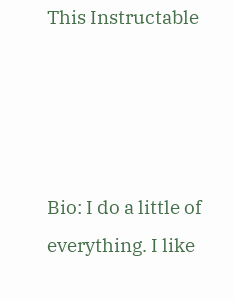This Instructable




Bio: I do a little of everything. I like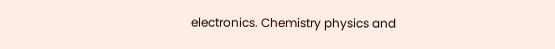electronics. Chemistry physics and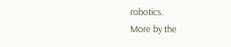robotics.
More by the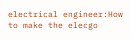electrical engineer:How to make the elecgo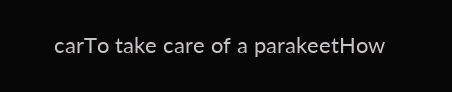carTo take care of a parakeetHow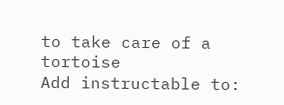to take care of a tortoise
Add instructable to: